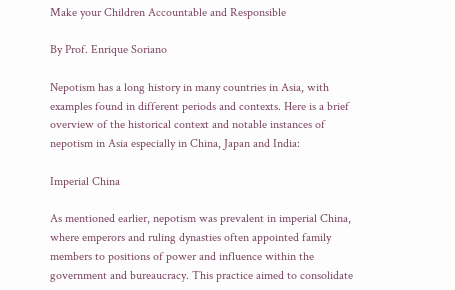Make your Children Accountable and Responsible

By Prof. Enrique Soriano

Nepotism has a long history in many countries in Asia, with examples found in different periods and contexts. Here is a brief overview of the historical context and notable instances of nepotism in Asia especially in China, Japan and India:

Imperial China

As mentioned earlier, nepotism was prevalent in imperial China, where emperors and ruling dynasties often appointed family members to positions of power and influence within the government and bureaucracy. This practice aimed to consolidate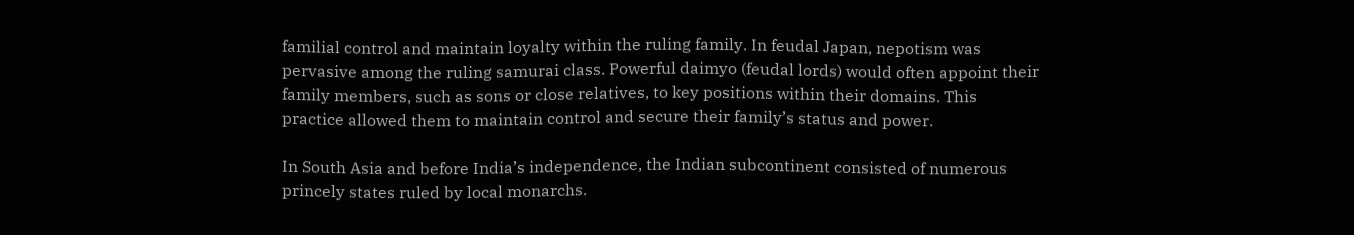familial control and maintain loyalty within the ruling family. In feudal Japan, nepotism was pervasive among the ruling samurai class. Powerful daimyo (feudal lords) would often appoint their family members, such as sons or close relatives, to key positions within their domains. This practice allowed them to maintain control and secure their family’s status and power.

In South Asia and before India’s independence, the Indian subcontinent consisted of numerous princely states ruled by local monarchs.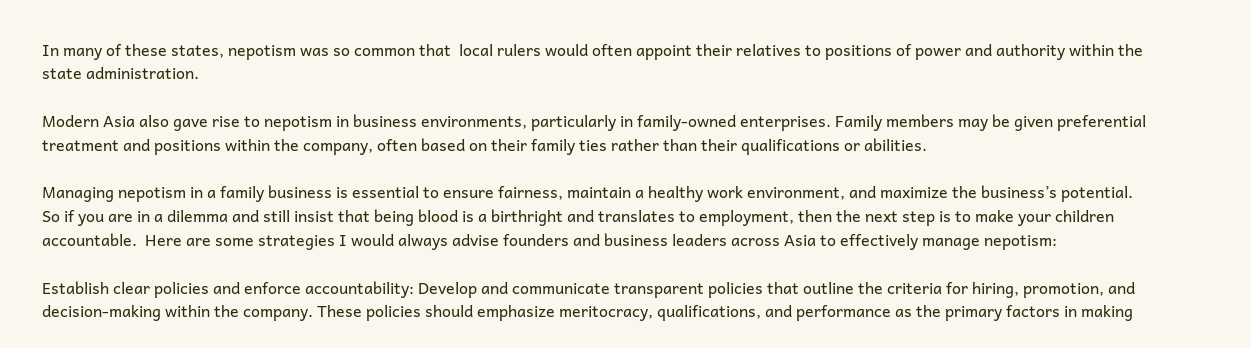In many of these states, nepotism was so common that  local rulers would often appoint their relatives to positions of power and authority within the state administration.

Modern Asia also gave rise to nepotism in business environments, particularly in family-owned enterprises. Family members may be given preferential treatment and positions within the company, often based on their family ties rather than their qualifications or abilities.

Managing nepotism in a family business is essential to ensure fairness, maintain a healthy work environment, and maximize the business’s potential. So if you are in a dilemma and still insist that being blood is a birthright and translates to employment, then the next step is to make your children accountable.  Here are some strategies I would always advise founders and business leaders across Asia to effectively manage nepotism:

Establish clear policies and enforce accountability: Develop and communicate transparent policies that outline the criteria for hiring, promotion, and decision-making within the company. These policies should emphasize meritocracy, qualifications, and performance as the primary factors in making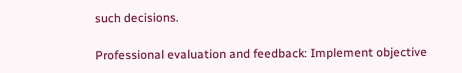such decisions.

Professional evaluation and feedback: Implement objective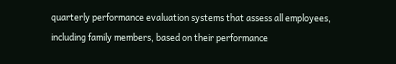quarterly performance evaluation systems that assess all employees, including family members, based on their performance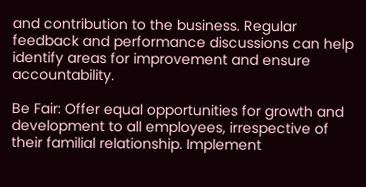and contribution to the business. Regular feedback and performance discussions can help identify areas for improvement and ensure accountability.

Be Fair: Offer equal opportunities for growth and development to all employees, irrespective of their familial relationship. Implement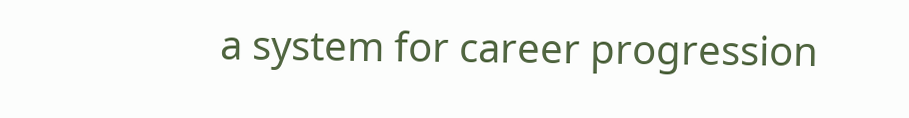a system for career progression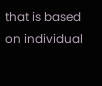that is based on individual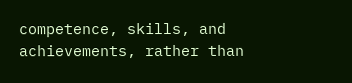competence, skills, and achievements, rather than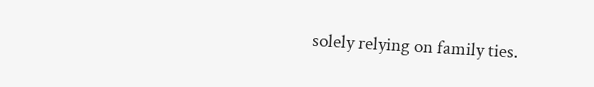solely relying on family ties.